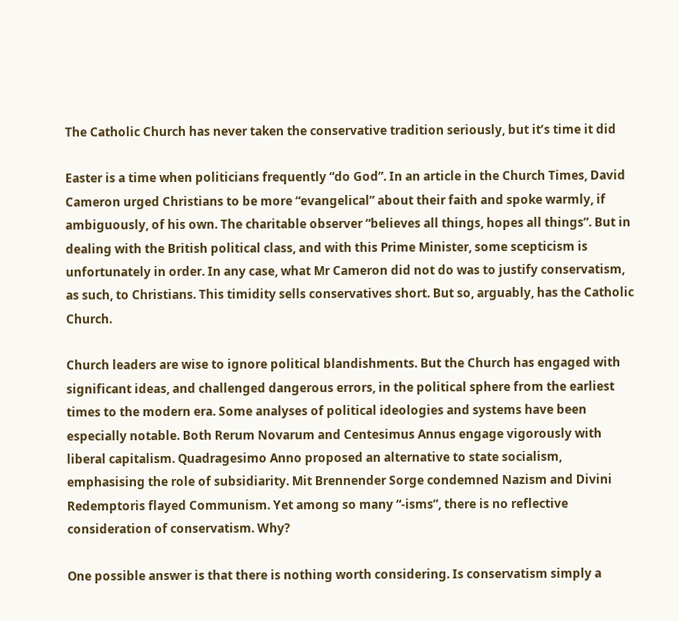The Catholic Church has never taken the conservative tradition seriously, but it’s time it did

Easter is a time when politicians frequently “do God”. In an article in the Church Times, David Cameron urged Christians to be more “evangelical” about their faith and spoke warmly, if ambiguously, of his own. The charitable observer “believes all things, hopes all things”. But in dealing with the British political class, and with this Prime Minister, some scepticism is unfortunately in order. In any case, what Mr Cameron did not do was to justify conservatism, as such, to Christians. This timidity sells conservatives short. But so, arguably, has the Catholic Church.

Church leaders are wise to ignore political blandishments. But the Church has engaged with significant ideas, and challenged dangerous errors, in the political sphere from the earliest times to the modern era. Some analyses of political ideologies and systems have been especially notable. Both Rerum Novarum and Centesimus Annus engage vigorously with liberal capitalism. Quadragesimo Anno proposed an alternative to state socialism, emphasising the role of subsidiarity. Mit Brennender Sorge condemned Nazism and Divini Redemptoris flayed Communism. Yet among so many “-isms”, there is no reflective consideration of conservatism. Why?

One possible answer is that there is nothing worth considering. Is conservatism simply a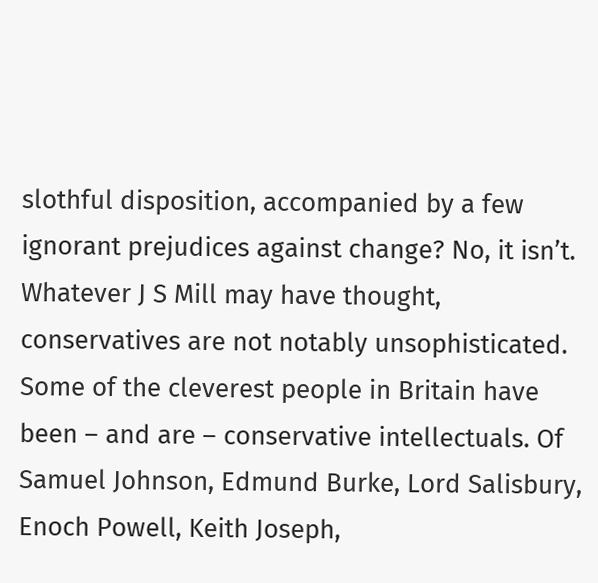slothful disposition, accompanied by a few ignorant prejudices against change? No, it isn’t. Whatever J S Mill may have thought, conservatives are not notably unsophisticated. Some of the cleverest people in Britain have been – and are – conservative intellectuals. Of Samuel Johnson, Edmund Burke, Lord Salisbury, Enoch Powell, Keith Joseph,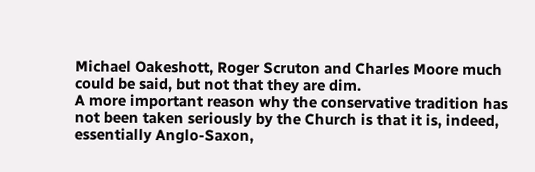Michael Oakeshott, Roger Scruton and Charles Moore much could be said, but not that they are dim.
A more important reason why the conservative tradition has not been taken seriously by the Church is that it is, indeed, essentially Anglo-Saxon,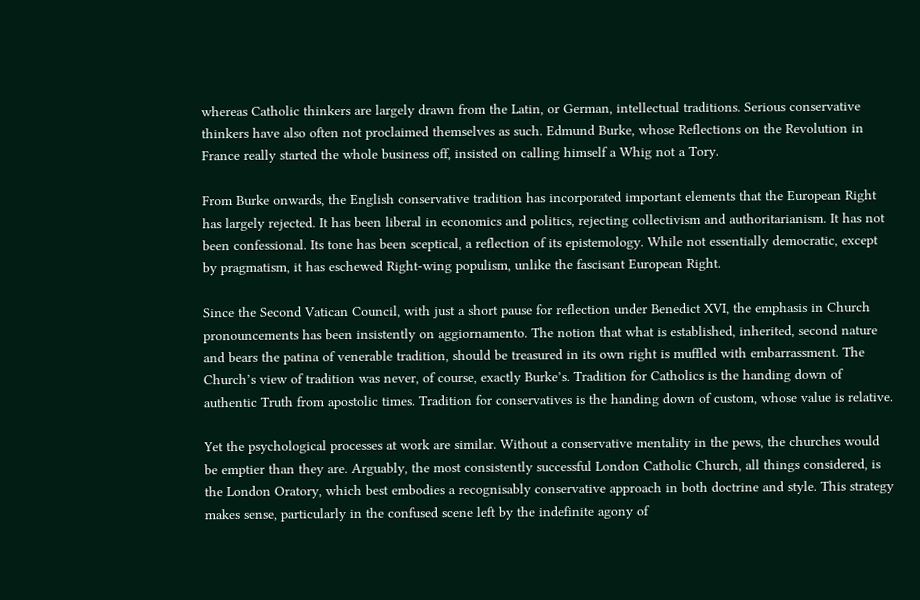whereas Catholic thinkers are largely drawn from the Latin, or German, intellectual traditions. Serious conservative thinkers have also often not proclaimed themselves as such. Edmund Burke, whose Reflections on the Revolution in France really started the whole business off, insisted on calling himself a Whig not a Tory.

From Burke onwards, the English conservative tradition has incorporated important elements that the European Right has largely rejected. It has been liberal in economics and politics, rejecting collectivism and authoritarianism. It has not been confessional. Its tone has been sceptical, a reflection of its epistemology. While not essentially democratic, except by pragmatism, it has eschewed Right-wing populism, unlike the fascisant European Right.

Since the Second Vatican Council, with just a short pause for reflection under Benedict XVI, the emphasis in Church pronouncements has been insistently on aggiornamento. The notion that what is established, inherited, second nature and bears the patina of venerable tradition, should be treasured in its own right is muffled with embarrassment. The Church’s view of tradition was never, of course, exactly Burke’s. Tradition for Catholics is the handing down of authentic Truth from apostolic times. Tradition for conservatives is the handing down of custom, whose value is relative.

Yet the psychological processes at work are similar. Without a conservative mentality in the pews, the churches would be emptier than they are. Arguably, the most consistently successful London Catholic Church, all things considered, is the London Oratory, which best embodies a recognisably conservative approach in both doctrine and style. This strategy makes sense, particularly in the confused scene left by the indefinite agony of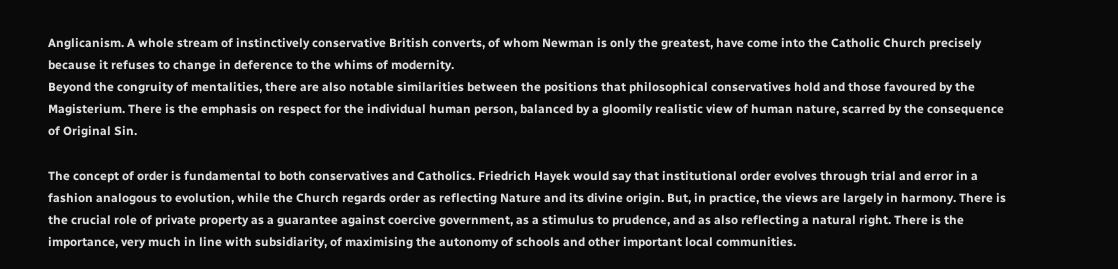Anglicanism. A whole stream of instinctively conservative British converts, of whom Newman is only the greatest, have come into the Catholic Church precisely because it refuses to change in deference to the whims of modernity.
Beyond the congruity of mentalities, there are also notable similarities between the positions that philosophical conservatives hold and those favoured by the Magisterium. There is the emphasis on respect for the individual human person, balanced by a gloomily realistic view of human nature, scarred by the consequence of Original Sin.

The concept of order is fundamental to both conservatives and Catholics. Friedrich Hayek would say that institutional order evolves through trial and error in a fashion analogous to evolution, while the Church regards order as reflecting Nature and its divine origin. But, in practice, the views are largely in harmony. There is the crucial role of private property as a guarantee against coercive government, as a stimulus to prudence, and as also reflecting a natural right. There is the importance, very much in line with subsidiarity, of maximising the autonomy of schools and other important local communities.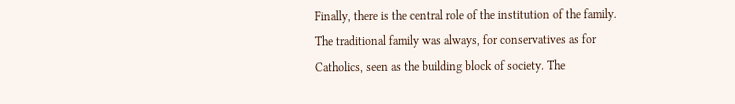Finally, there is the central role of the institution of the family. The traditional family was always, for conservatives as for Catholics, seen as the building block of society. The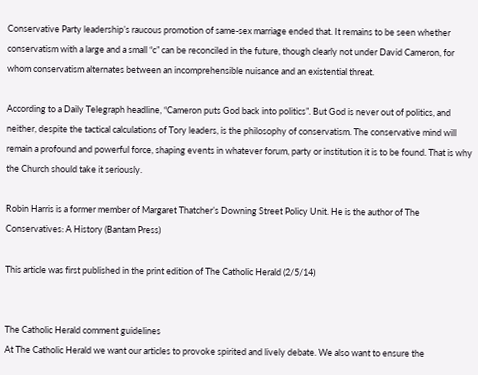Conservative Party leadership’s raucous promotion of same-sex marriage ended that. It remains to be seen whether conservatism with a large and a small “c” can be reconciled in the future, though clearly not under David Cameron, for whom conservatism alternates between an incomprehensible nuisance and an existential threat.

According to a Daily Telegraph headline, “Cameron puts God back into politics”. But God is never out of politics, and neither, despite the tactical calculations of Tory leaders, is the philosophy of conservatism. The conservative mind will remain a profound and powerful force, shaping events in whatever forum, party or institution it is to be found. That is why the Church should take it seriously.

Robin Harris is a former member of Margaret Thatcher’s Downing Street Policy Unit. He is the author of The Conservatives: A History (Bantam Press)

This article was first published in the print edition of The Catholic Herald (2/5/14)


The Catholic Herald comment guidelines
At The Catholic Herald we want our articles to provoke spirited and lively debate. We also want to ensure the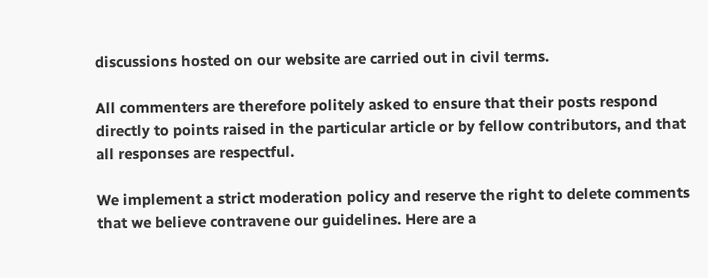discussions hosted on our website are carried out in civil terms.

All commenters are therefore politely asked to ensure that their posts respond directly to points raised in the particular article or by fellow contributors, and that all responses are respectful.

We implement a strict moderation policy and reserve the right to delete comments that we believe contravene our guidelines. Here are a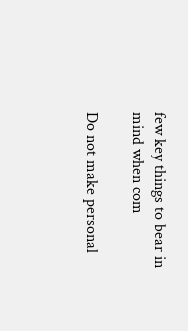few key things to bear in mind when com

Do not make personal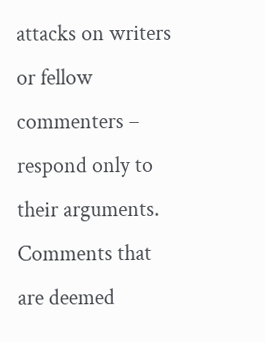attacks on writers or fellow commenters – respond only to their arguments.
Comments that are deemed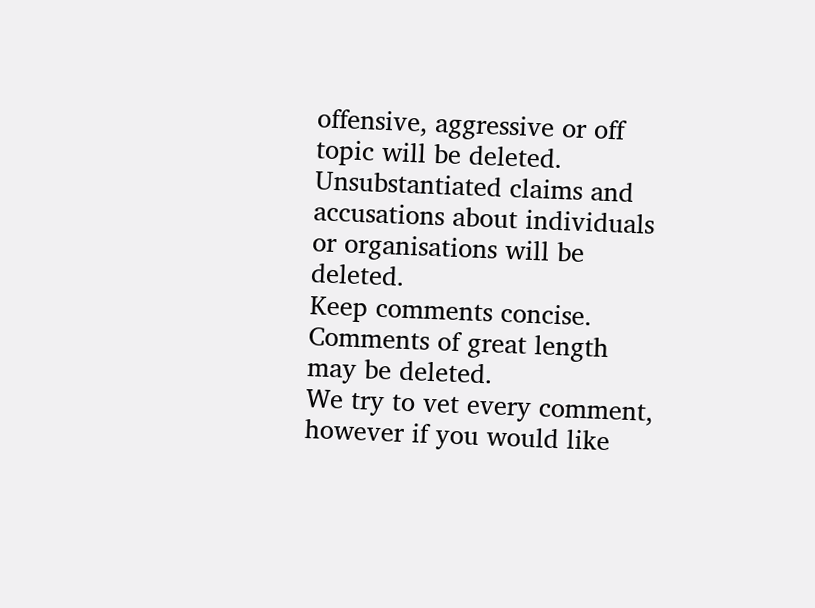offensive, aggressive or off topic will be deleted.
Unsubstantiated claims and accusations about individuals or organisations will be deleted.
Keep comments concise. Comments of great length may be deleted.
We try to vet every comment, however if you would like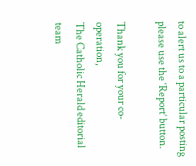to alert us to a particular posting please use the ‘Report’ button.

Thank you for your co-operation,
The Catholic Herald editorial team